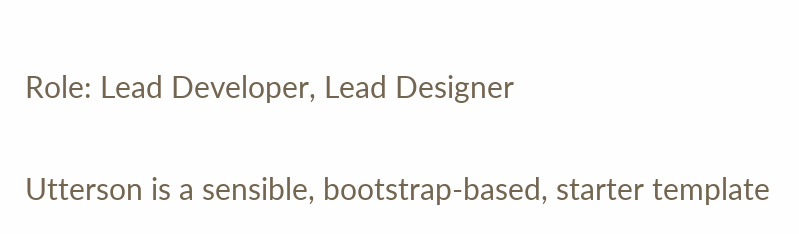Role: Lead Developer, Lead Designer

Utterson is a sensible, bootstrap-based, starter template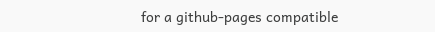for a github-pages compatible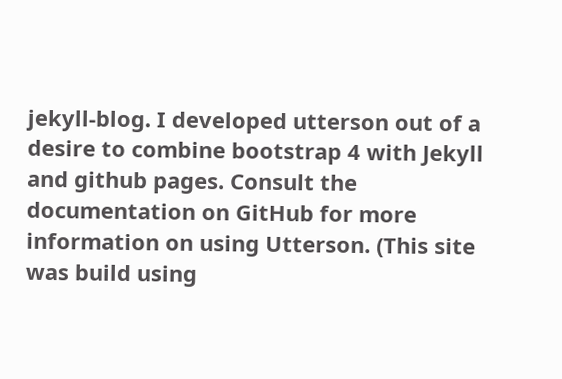jekyll-blog. I developed utterson out of a desire to combine bootstrap 4 with Jekyll and github pages. Consult the documentation on GitHub for more information on using Utterson. (This site was build using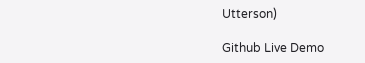Utterson)

Github Live Demo